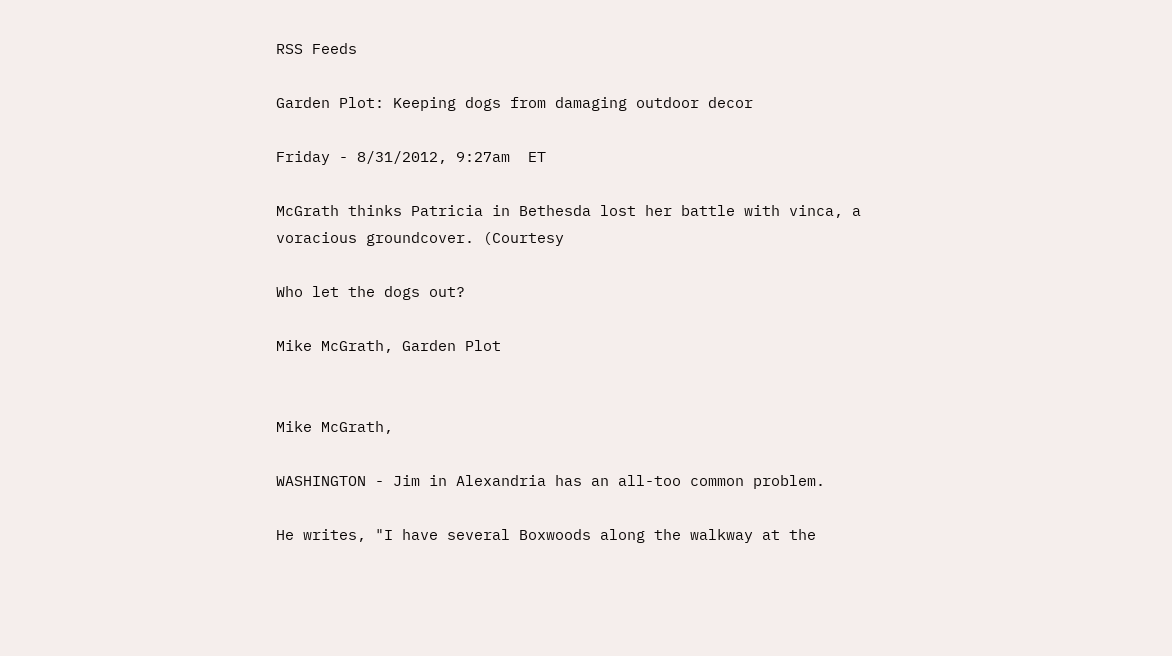RSS Feeds

Garden Plot: Keeping dogs from damaging outdoor decor

Friday - 8/31/2012, 9:27am  ET

McGrath thinks Patricia in Bethesda lost her battle with vinca, a voracious groundcover. (Courtesy

Who let the dogs out?

Mike McGrath, Garden Plot


Mike McGrath,

WASHINGTON - Jim in Alexandria has an all-too common problem.

He writes, "I have several Boxwoods along the walkway at the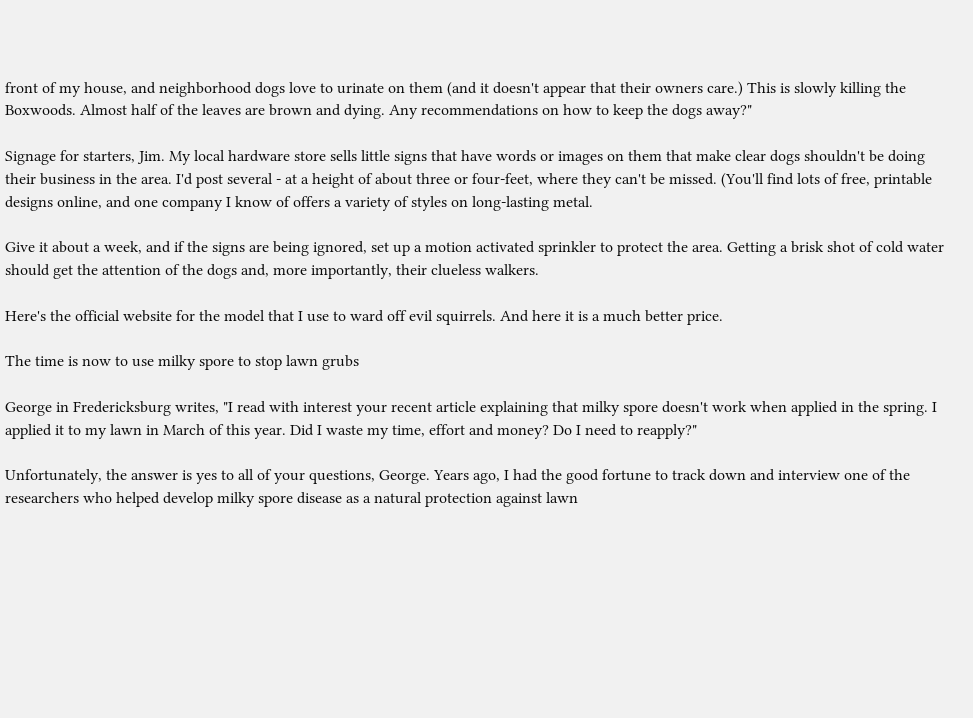front of my house, and neighborhood dogs love to urinate on them (and it doesn't appear that their owners care.) This is slowly killing the Boxwoods. Almost half of the leaves are brown and dying. Any recommendations on how to keep the dogs away?"

Signage for starters, Jim. My local hardware store sells little signs that have words or images on them that make clear dogs shouldn't be doing their business in the area. I'd post several - at a height of about three or four-feet, where they can't be missed. (You'll find lots of free, printable designs online, and one company I know of offers a variety of styles on long-lasting metal.

Give it about a week, and if the signs are being ignored, set up a motion activated sprinkler to protect the area. Getting a brisk shot of cold water should get the attention of the dogs and, more importantly, their clueless walkers.

Here's the official website for the model that I use to ward off evil squirrels. And here it is a much better price.

The time is now to use milky spore to stop lawn grubs

George in Fredericksburg writes, "I read with interest your recent article explaining that milky spore doesn't work when applied in the spring. I applied it to my lawn in March of this year. Did I waste my time, effort and money? Do I need to reapply?"

Unfortunately, the answer is yes to all of your questions, George. Years ago, I had the good fortune to track down and interview one of the researchers who helped develop milky spore disease as a natural protection against lawn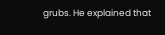grubs. He explained that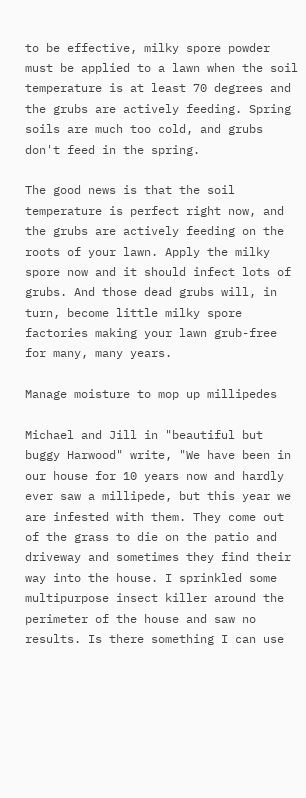to be effective, milky spore powder must be applied to a lawn when the soil temperature is at least 70 degrees and the grubs are actively feeding. Spring soils are much too cold, and grubs don't feed in the spring.

The good news is that the soil temperature is perfect right now, and the grubs are actively feeding on the roots of your lawn. Apply the milky spore now and it should infect lots of grubs. And those dead grubs will, in turn, become little milky spore factories making your lawn grub-free for many, many years.

Manage moisture to mop up millipedes

Michael and Jill in "beautiful but buggy Harwood" write, "We have been in our house for 10 years now and hardly ever saw a millipede, but this year we are infested with them. They come out of the grass to die on the patio and driveway and sometimes they find their way into the house. I sprinkled some multipurpose insect killer around the perimeter of the house and saw no results. Is there something I can use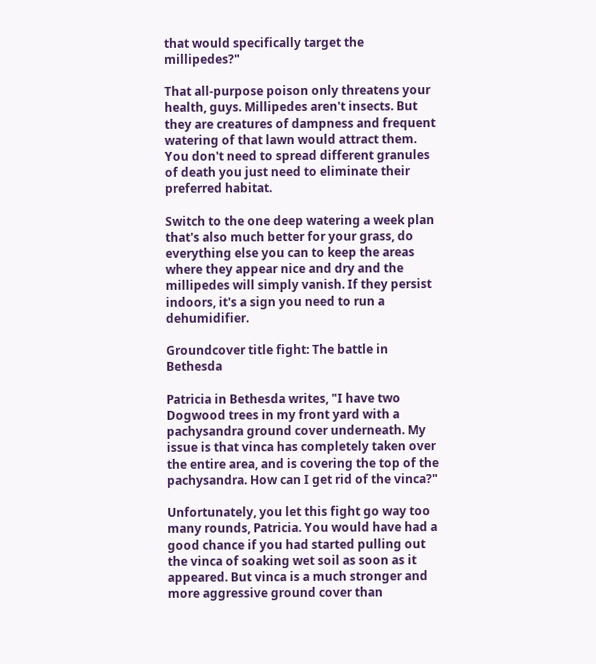that would specifically target the millipedes?"

That all-purpose poison only threatens your health, guys. Millipedes aren't insects. But they are creatures of dampness and frequent watering of that lawn would attract them. You don't need to spread different granules of death you just need to eliminate their preferred habitat.

Switch to the one deep watering a week plan that's also much better for your grass, do everything else you can to keep the areas where they appear nice and dry and the millipedes will simply vanish. If they persist indoors, it's a sign you need to run a dehumidifier.

Groundcover title fight: The battle in Bethesda

Patricia in Bethesda writes, "I have two Dogwood trees in my front yard with a pachysandra ground cover underneath. My issue is that vinca has completely taken over the entire area, and is covering the top of the pachysandra. How can I get rid of the vinca?"

Unfortunately, you let this fight go way too many rounds, Patricia. You would have had a good chance if you had started pulling out the vinca of soaking wet soil as soon as it appeared. But vinca is a much stronger and more aggressive ground cover than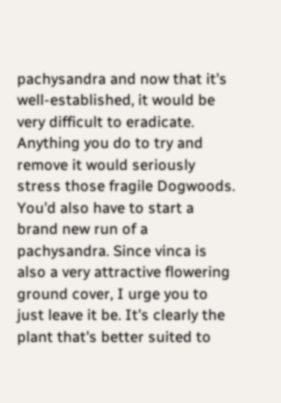pachysandra and now that it's well-established, it would be very difficult to eradicate. Anything you do to try and remove it would seriously stress those fragile Dogwoods. You'd also have to start a brand new run of a pachysandra. Since vinca is also a very attractive flowering ground cover, I urge you to just leave it be. It's clearly the plant that's better suited to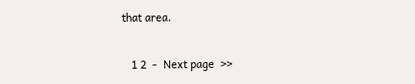that area.

   1 2  -  Next page  >>